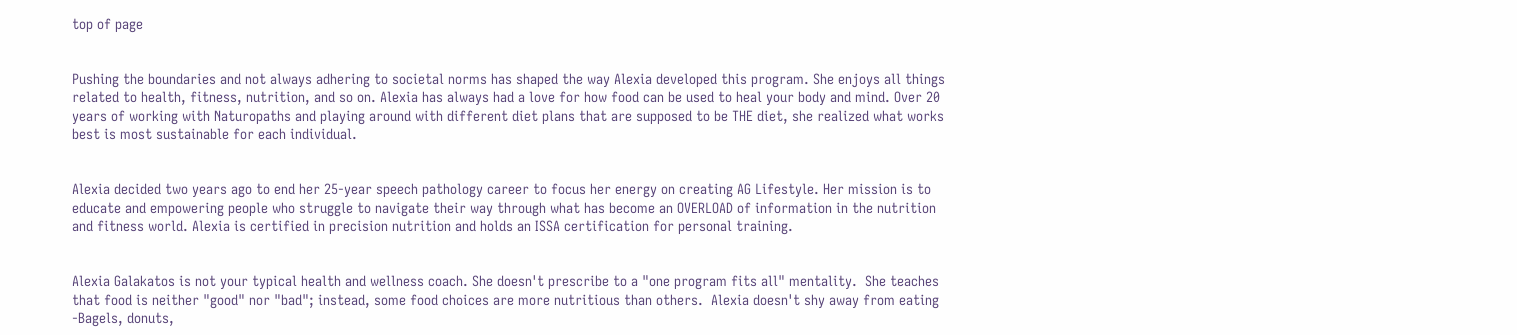top of page


Pushing the boundaries and not always adhering to societal norms has shaped the way Alexia developed this program. She enjoys all things related to health, fitness, nutrition, and so on. Alexia has always had a love for how food can be used to heal your body and mind. Over 20 years of working with Naturopaths and playing around with different diet plans that are supposed to be THE diet, she realized what works best is most sustainable for each individual.


Alexia decided two years ago to end her 25-year speech pathology career to focus her energy on creating AG Lifestyle. Her mission is to educate and empowering people who struggle to navigate their way through what has become an OVERLOAD of information in the nutrition and fitness world. Alexia is certified in precision nutrition and holds an ISSA certification for personal training.


Alexia Galakatos is not your typical health and wellness coach. She doesn't prescribe to a "one program fits all" mentality.  She teaches that food is neither "good" nor "bad"; instead, some food choices are more nutritious than others.  Alexia doesn't shy away from eating -Bagels, donuts,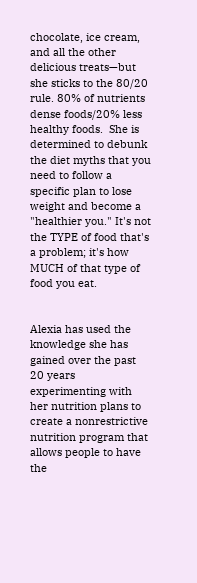chocolate, ice cream, and all the other delicious treats—but she sticks to the 80/20 rule. 80% of nutrients dense foods/20% less healthy foods.  She is determined to debunk the diet myths that you need to follow a specific plan to lose weight and become a "healthier you." It's not the TYPE of food that's a problem; it's how MUCH of that type of food you eat.


Alexia has used the knowledge she has gained over the past 20 years experimenting with her nutrition plans to create a nonrestrictive nutrition program that allows people to have the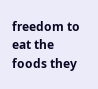freedom to eat the foods they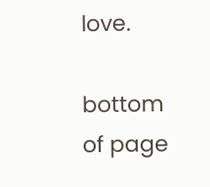love.

bottom of page